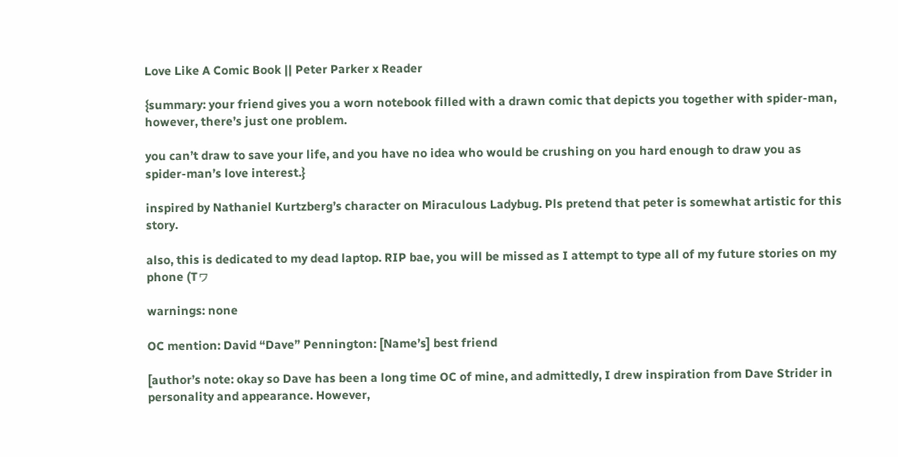Love Like A Comic Book || Peter Parker x Reader

{summary: your friend gives you a worn notebook filled with a drawn comic that depicts you together with spider-man, however, there’s just one problem.

you can’t draw to save your life, and you have no idea who would be crushing on you hard enough to draw you as spider-man’s love interest.}

inspired by Nathaniel Kurtzberg’s character on Miraculous Ladybug. Pls pretend that peter is somewhat artistic for this story.

also, this is dedicated to my dead laptop. RIP bae, you will be missed as I attempt to type all of my future stories on my phone (Tヮ

warnings: none

OC mention: David “Dave” Pennington: [Name’s] best friend

[author’s note: okay so Dave has been a long time OC of mine, and admittedly, I drew inspiration from Dave Strider in personality and appearance. However,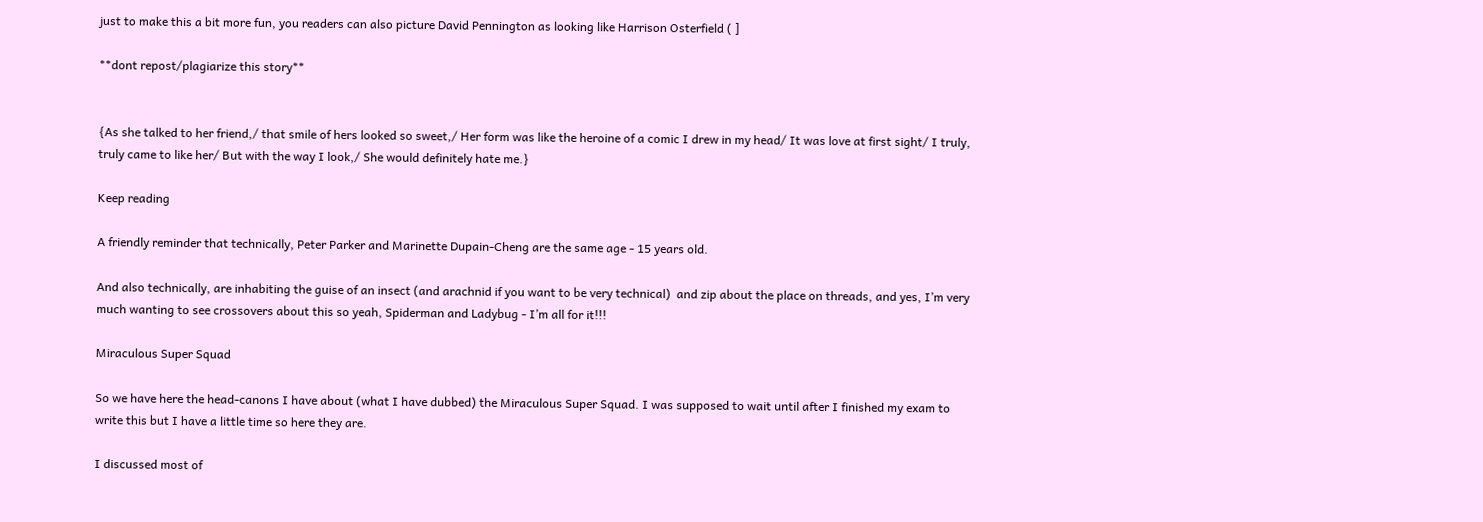just to make this a bit more fun, you readers can also picture David Pennington as looking like Harrison Osterfield ( ]

**dont repost/plagiarize this story**


{As she talked to her friend,/ that smile of hers looked so sweet,/ Her form was like the heroine of a comic I drew in my head/ It was love at first sight/ I truly, truly came to like her/ But with the way I look,/ She would definitely hate me.}

Keep reading

A friendly reminder that technically, Peter Parker and Marinette Dupain-Cheng are the same age - 15 years old.

And also technically, are inhabiting the guise of an insect (and arachnid if you want to be very technical)  and zip about the place on threads, and yes, I’m very much wanting to see crossovers about this so yeah, Spiderman and Ladybug - I’m all for it!!!

Miraculous Super Squad

So we have here the head-canons I have about (what I have dubbed) the Miraculous Super Squad. I was supposed to wait until after I finished my exam to write this but I have a little time so here they are.

I discussed most of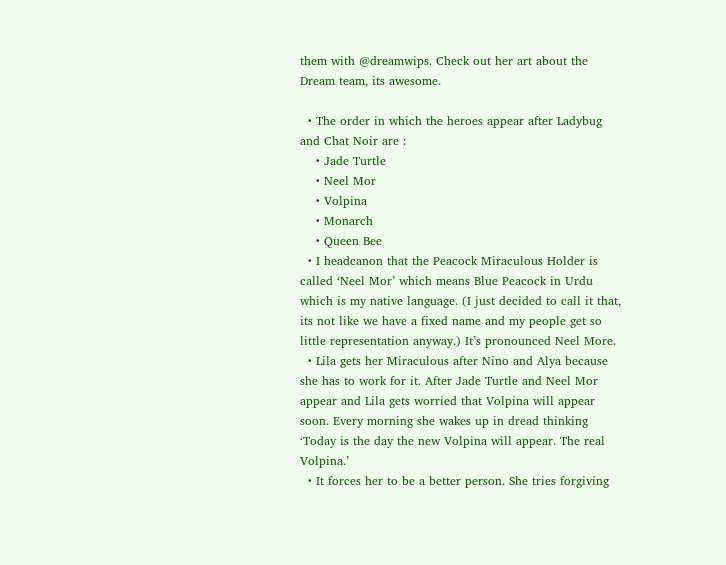them with @dreamwips. Check out her art about the Dream team, its awesome.

  • The order in which the heroes appear after Ladybug and Chat Noir are :
    • Jade Turtle
    • Neel Mor
    • Volpina
    • Monarch
    • Queen Bee
  • I headcanon that the Peacock Miraculous Holder is called ‘Neel Mor’ which means Blue Peacock in Urdu which is my native language. (I just decided to call it that, its not like we have a fixed name and my people get so little representation anyway.) It’s pronounced Neel More.
  • Lila gets her Miraculous after Nino and Alya because she has to work for it. After Jade Turtle and Neel Mor appear and Lila gets worried that Volpina will appear soon. Every morning she wakes up in dread thinking ‘Today is the day the new Volpina will appear. The real Volpina.’
  • It forces her to be a better person. She tries forgiving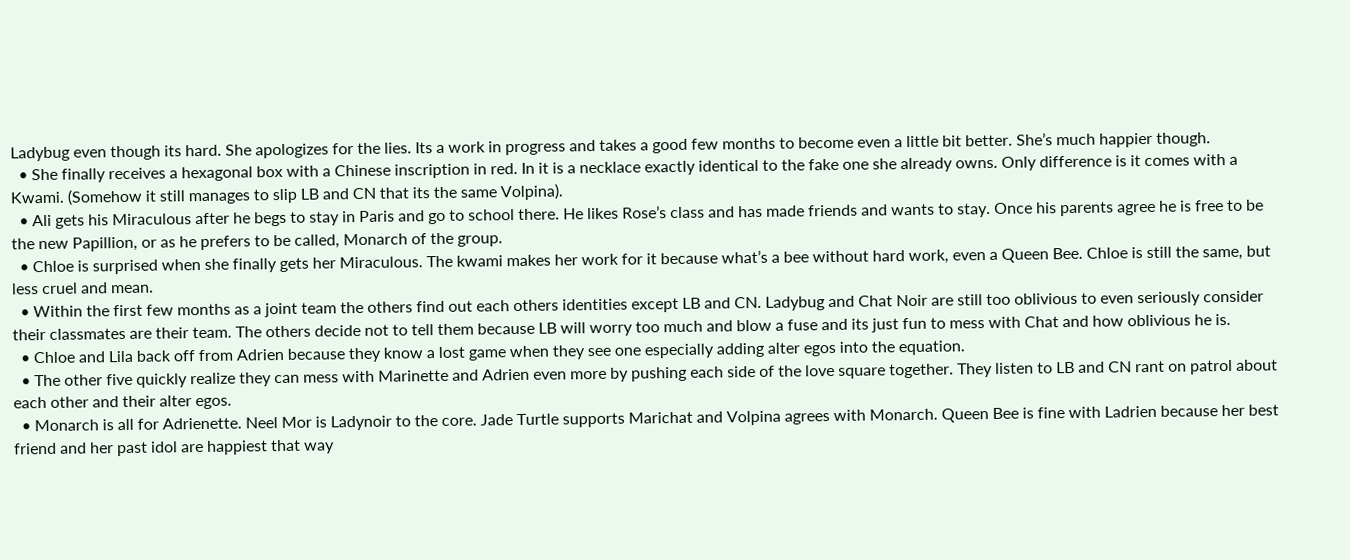Ladybug even though its hard. She apologizes for the lies. Its a work in progress and takes a good few months to become even a little bit better. She’s much happier though.
  • She finally receives a hexagonal box with a Chinese inscription in red. In it is a necklace exactly identical to the fake one she already owns. Only difference is it comes with a Kwami. (Somehow it still manages to slip LB and CN that its the same Volpina).
  • Ali gets his Miraculous after he begs to stay in Paris and go to school there. He likes Rose’s class and has made friends and wants to stay. Once his parents agree he is free to be the new Papillion, or as he prefers to be called, Monarch of the group.
  • Chloe is surprised when she finally gets her Miraculous. The kwami makes her work for it because what’s a bee without hard work, even a Queen Bee. Chloe is still the same, but less cruel and mean.
  • Within the first few months as a joint team the others find out each others identities except LB and CN. Ladybug and Chat Noir are still too oblivious to even seriously consider their classmates are their team. The others decide not to tell them because LB will worry too much and blow a fuse and its just fun to mess with Chat and how oblivious he is.
  • Chloe and Lila back off from Adrien because they know a lost game when they see one especially adding alter egos into the equation.
  • The other five quickly realize they can mess with Marinette and Adrien even more by pushing each side of the love square together. They listen to LB and CN rant on patrol about each other and their alter egos.
  • Monarch is all for Adrienette. Neel Mor is Ladynoir to the core. Jade Turtle supports Marichat and Volpina agrees with Monarch. Queen Bee is fine with Ladrien because her best friend and her past idol are happiest that way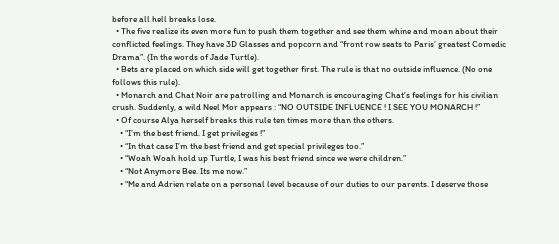before all hell breaks lose.
  • The five realize its even more fun to push them together and see them whine and moan about their conflicted feelings. They have 3D Glasses and popcorn and “front row seats to Paris’ greatest Comedic Drama”. (In the words of Jade Turtle).
  • Bets are placed on which side will get together first. The rule is that no outside influence. (No one follows this rule).
  • Monarch and Chat Noir are patrolling and Monarch is encouraging Chat’s feelings for his civilian crush. Suddenly, a wild Neel Mor appears : “NO OUTSIDE INFLUENCE ! I SEE YOU MONARCH !”
  • Of course Alya herself breaks this rule ten times more than the others.
    • “I’m the best friend. I get privileges !”
    • “In that case I’m the best friend and get special privileges too.”
    • “Woah Woah hold up Turtle, I was his best friend since we were children.”
    • “Not Anymore Bee. Its me now.”
    • “Me and Adrien relate on a personal level because of our duties to our parents. I deserve those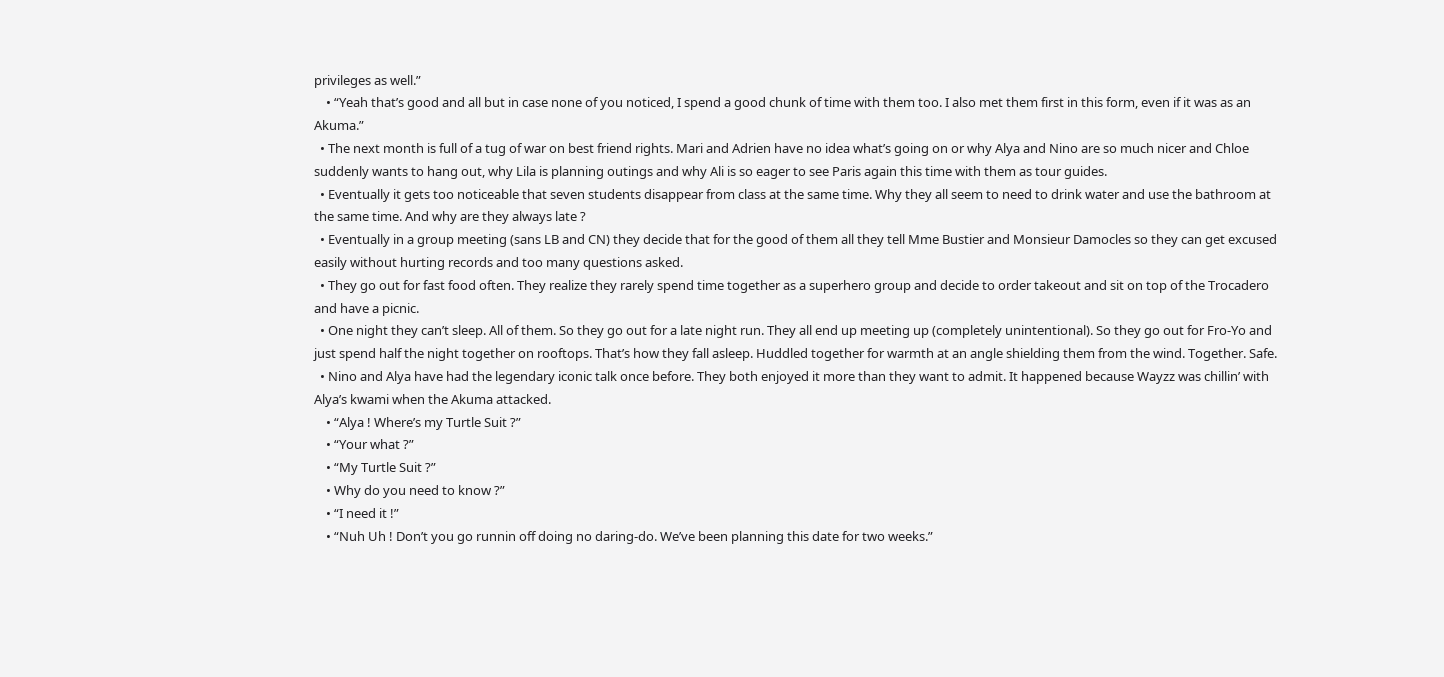privileges as well.”
    • “Yeah that’s good and all but in case none of you noticed, I spend a good chunk of time with them too. I also met them first in this form, even if it was as an Akuma.”
  • The next month is full of a tug of war on best friend rights. Mari and Adrien have no idea what’s going on or why Alya and Nino are so much nicer and Chloe suddenly wants to hang out, why Lila is planning outings and why Ali is so eager to see Paris again this time with them as tour guides.
  • Eventually it gets too noticeable that seven students disappear from class at the same time. Why they all seem to need to drink water and use the bathroom at the same time. And why are they always late ?
  • Eventually in a group meeting (sans LB and CN) they decide that for the good of them all they tell Mme Bustier and Monsieur Damocles so they can get excused easily without hurting records and too many questions asked.
  • They go out for fast food often. They realize they rarely spend time together as a superhero group and decide to order takeout and sit on top of the Trocadero and have a picnic.
  • One night they can’t sleep. All of them. So they go out for a late night run. They all end up meeting up (completely unintentional). So they go out for Fro-Yo and just spend half the night together on rooftops. That’s how they fall asleep. Huddled together for warmth at an angle shielding them from the wind. Together. Safe.
  • Nino and Alya have had the legendary iconic talk once before. They both enjoyed it more than they want to admit. It happened because Wayzz was chillin’ with Alya’s kwami when the Akuma attacked.
    • “Alya ! Where’s my Turtle Suit ?”
    • “Your what ?”
    • “My Turtle Suit ?”
    • Why do you need to know ?”
    • “I need it !”
    • “Nuh Uh ! Don’t you go runnin off doing no daring-do. We’ve been planning this date for two weeks.”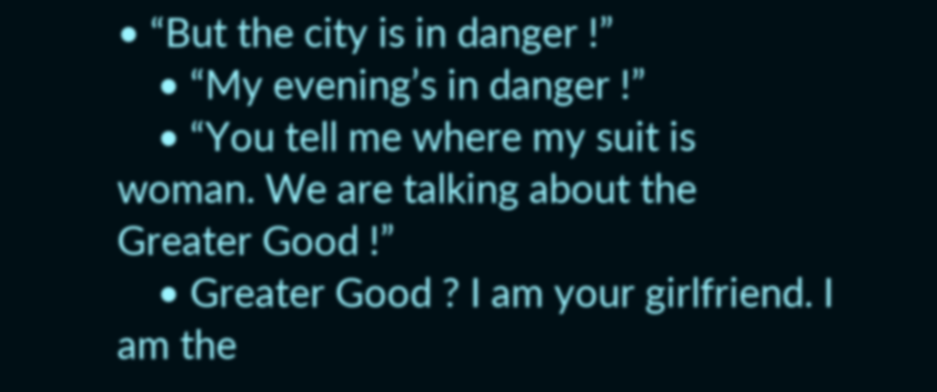• “But the city is in danger !”
    • “My evening’s in danger !”
    • “You tell me where my suit is woman. We are talking about the Greater Good !”
    • Greater Good ? I am your girlfriend. I am the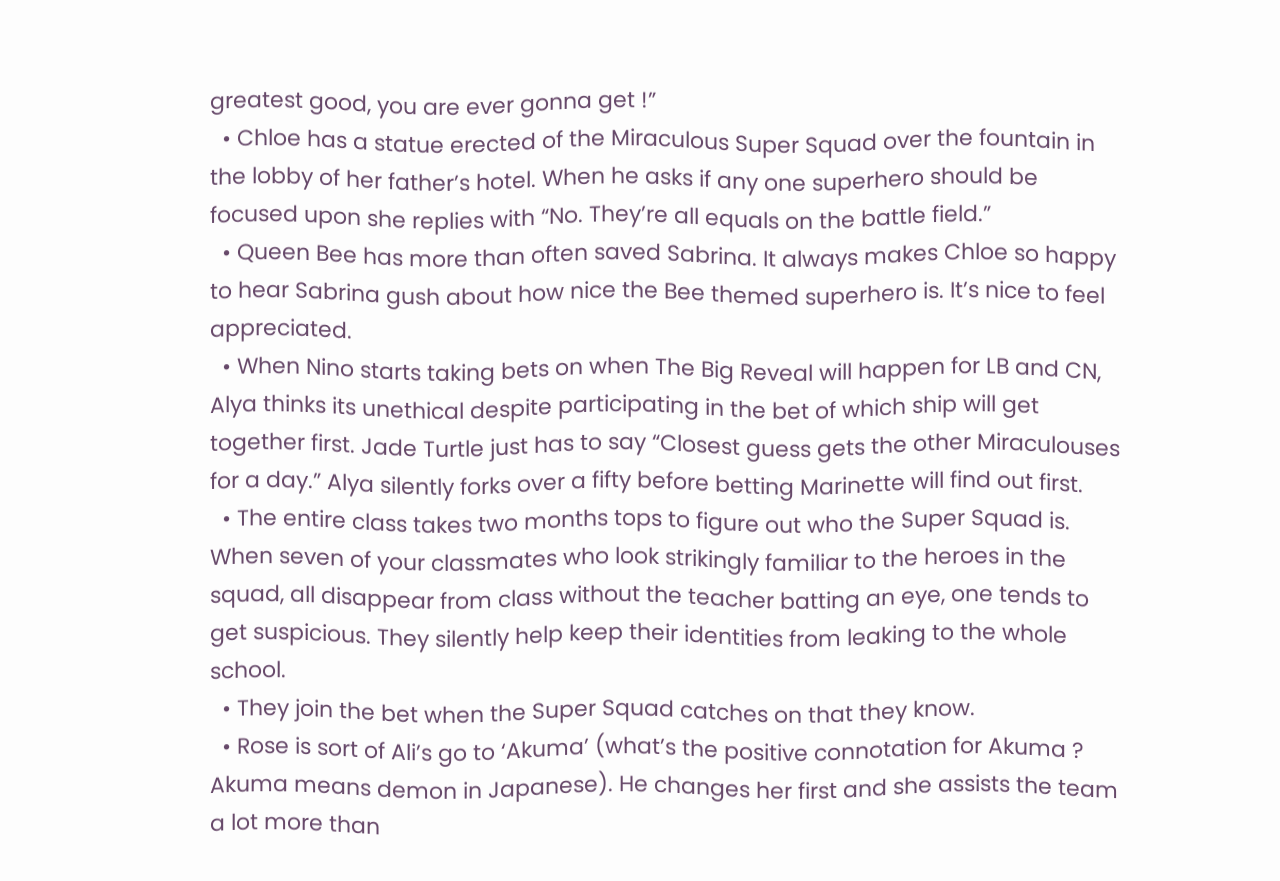greatest good, you are ever gonna get !”
  • Chloe has a statue erected of the Miraculous Super Squad over the fountain in the lobby of her father’s hotel. When he asks if any one superhero should be focused upon she replies with “No. They’re all equals on the battle field.”
  • Queen Bee has more than often saved Sabrina. It always makes Chloe so happy to hear Sabrina gush about how nice the Bee themed superhero is. It’s nice to feel appreciated.
  • When Nino starts taking bets on when The Big Reveal will happen for LB and CN, Alya thinks its unethical despite participating in the bet of which ship will get together first. Jade Turtle just has to say “Closest guess gets the other Miraculouses for a day.” Alya silently forks over a fifty before betting Marinette will find out first.
  • The entire class takes two months tops to figure out who the Super Squad is. When seven of your classmates who look strikingly familiar to the heroes in the squad, all disappear from class without the teacher batting an eye, one tends to get suspicious. They silently help keep their identities from leaking to the whole school.
  • They join the bet when the Super Squad catches on that they know.
  • Rose is sort of Ali’s go to ‘Akuma’ (what’s the positive connotation for Akuma ? Akuma means demon in Japanese). He changes her first and she assists the team a lot more than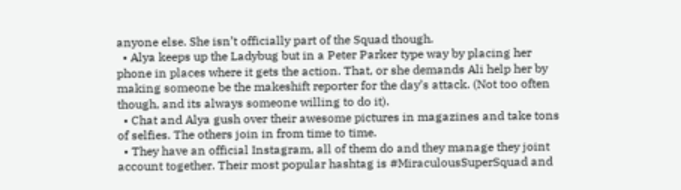anyone else. She isn’t officially part of the Squad though.
  • Alya keeps up the Ladybug but in a Peter Parker type way by placing her phone in places where it gets the action. That, or she demands Ali help her by making someone be the makeshift reporter for the day’s attack. (Not too often though, and its always someone willing to do it).
  • Chat and Alya gush over their awesome pictures in magazines and take tons of selfies. The others join in from time to time.
  • They have an official Instagram, all of them do and they manage they joint account together. Their most popular hashtag is #MiraculousSuperSquad and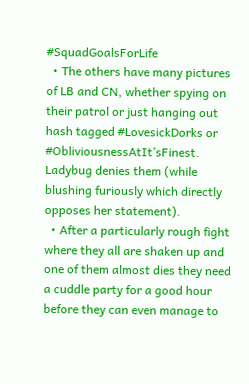#SquadGoalsForLife
  • The others have many pictures of LB and CN, whether spying on their patrol or just hanging out hash tagged #LovesickDorks or #ObliviousnessAtIt’sFinest. Ladybug denies them (while blushing furiously which directly opposes her statement).
  • After a particularly rough fight where they all are shaken up and one of them almost dies they need a cuddle party for a good hour before they can even manage to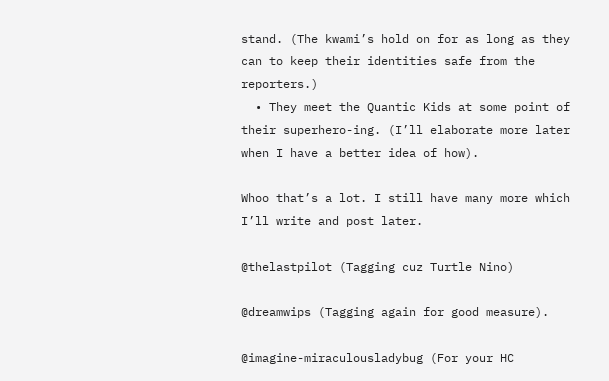stand. (The kwami’s hold on for as long as they can to keep their identities safe from the reporters.)
  • They meet the Quantic Kids at some point of their superhero-ing. (I’ll elaborate more later when I have a better idea of how).

Whoo that’s a lot. I still have many more which I’ll write and post later.

@thelastpilot (Tagging cuz Turtle Nino)

@dreamwips (Tagging again for good measure).

@imagine-miraculousladybug (For your HC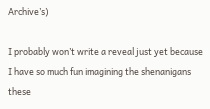Archive’s)

I probably won’t write a reveal just yet because I have so much fun imagining the shenanigans these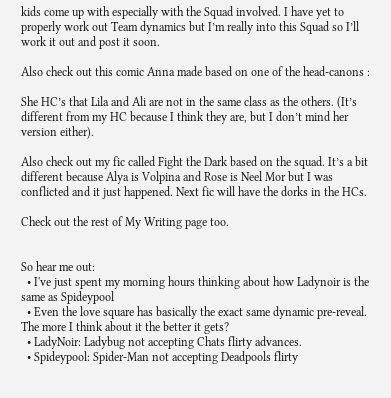kids come up with especially with the Squad involved. I have yet to properly work out Team dynamics but I’m really into this Squad so I’ll work it out and post it soon.

Also check out this comic Anna made based on one of the head-canons :

She HC’s that Lila and Ali are not in the same class as the others. (It’s different from my HC because I think they are, but I don’t mind her version either).

Also check out my fic called Fight the Dark based on the squad. It’s a bit different because Alya is Volpina and Rose is Neel Mor but I was conflicted and it just happened. Next fic will have the dorks in the HCs.

Check out the rest of My Writing page too.


So hear me out:
  • I've just spent my morning hours thinking about how Ladynoir is the same as Spideypool
  • Even the love square has basically the exact same dynamic pre-reveal. The more I think about it the better it gets?
  • LadyNoir: Ladybug not accepting Chats flirty advances.
  • Spideypool: Spider-Man not accepting Deadpools flirty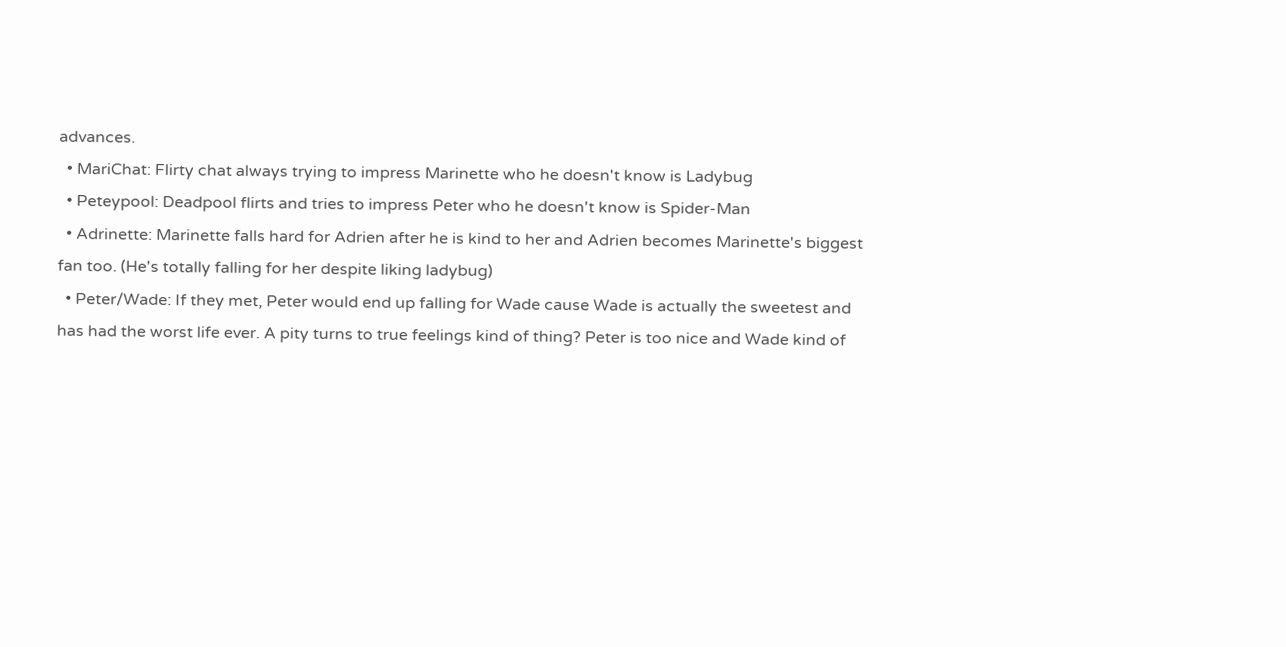advances.
  • MariChat: Flirty chat always trying to impress Marinette who he doesn't know is Ladybug
  • Peteypool: Deadpool flirts and tries to impress Peter who he doesn't know is Spider-Man
  • Adrinette: Marinette falls hard for Adrien after he is kind to her and Adrien becomes Marinette's biggest fan too. (He's totally falling for her despite liking ladybug)
  • Peter/Wade: If they met, Peter would end up falling for Wade cause Wade is actually the sweetest and has had the worst life ever. A pity turns to true feelings kind of thing? Peter is too nice and Wade kind of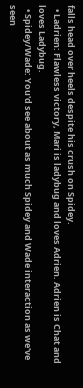falls head over heels despite his crush on Spidey.
  • Ladrien: Flawless victory, Mari is ladybug and loves Adrien. Adrien is Chat and loves Ladybug.
  • Spidey/Wade: You'd see about as much Spidey and Wade interaction as we've seen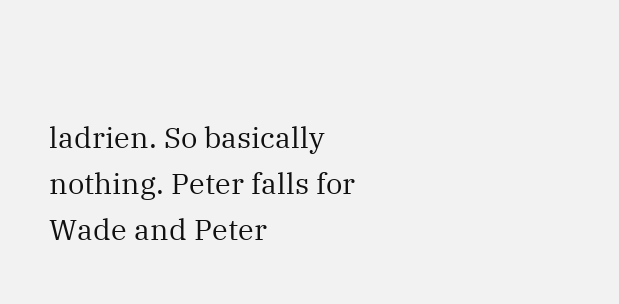ladrien. So basically nothing. Peter falls for Wade and Peter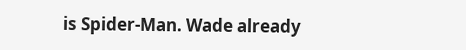is Spider-Man. Wade already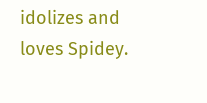idolizes and loves Spidey.